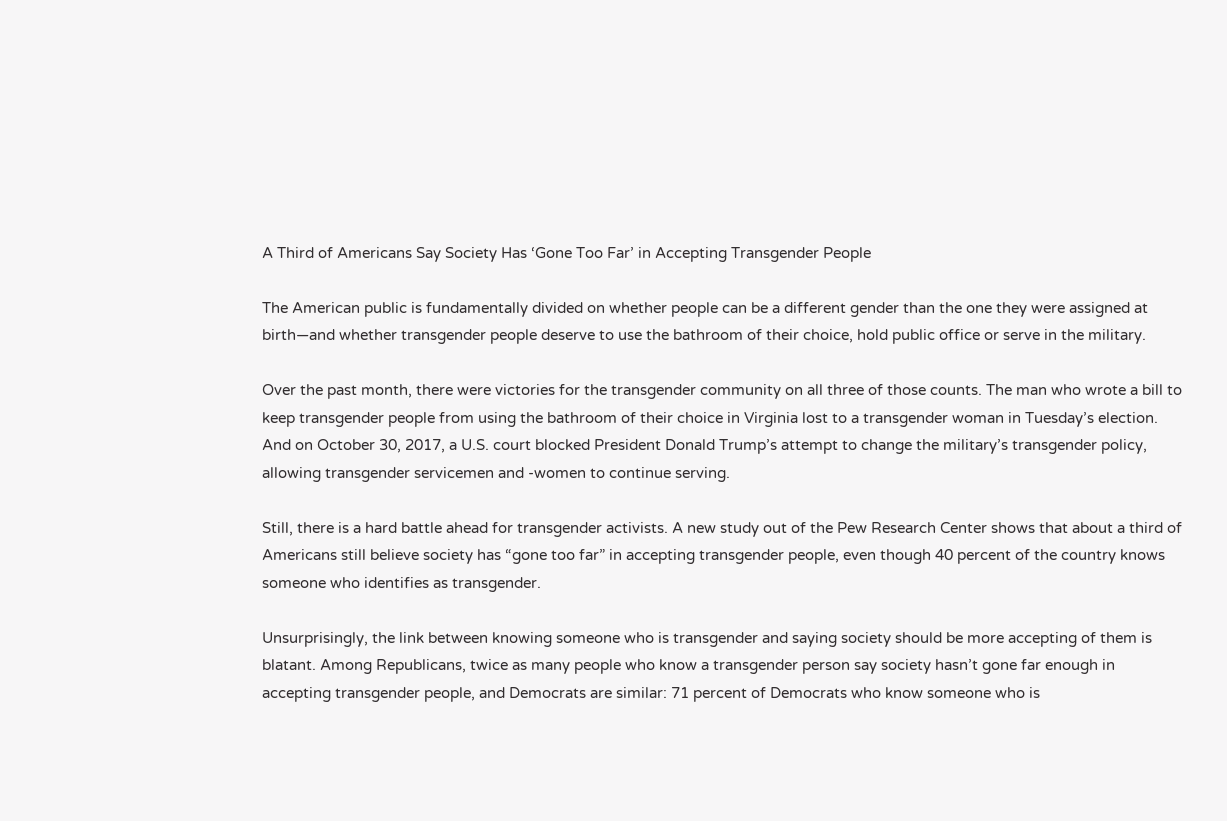A Third of Americans Say Society Has ‘Gone Too Far’ in Accepting Transgender People

The American public is fundamentally divided on whether people can be a different gender than the one they were assigned at birth—and whether transgender people deserve to use the bathroom of their choice, hold public office or serve in the military.

Over the past month, there were victories for the transgender community on all three of those counts. The man who wrote a bill to keep transgender people from using the bathroom of their choice in Virginia lost to a transgender woman in Tuesday’s election. And on October 30, 2017, a U.S. court blocked President Donald Trump’s attempt to change the military’s transgender policy, allowing transgender servicemen and -women to continue serving.

Still, there is a hard battle ahead for transgender activists. A new study out of the Pew Research Center shows that about a third of Americans still believe society has “gone too far” in accepting transgender people, even though 40 percent of the country knows someone who identifies as transgender.

Unsurprisingly, the link between knowing someone who is transgender and saying society should be more accepting of them is blatant. Among Republicans, twice as many people who know a transgender person say society hasn’t gone far enough in accepting transgender people, and Democrats are similar: 71 percent of Democrats who know someone who is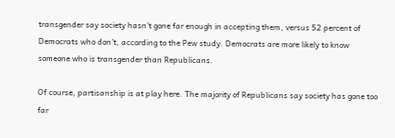transgender say society hasn’t gone far enough in accepting them, versus 52 percent of Democrats who don’t, according to the Pew study. Democrats are more likely to know someone who is transgender than Republicans.

Of course, partisanship is at play here. The majority of Republicans say society has gone too far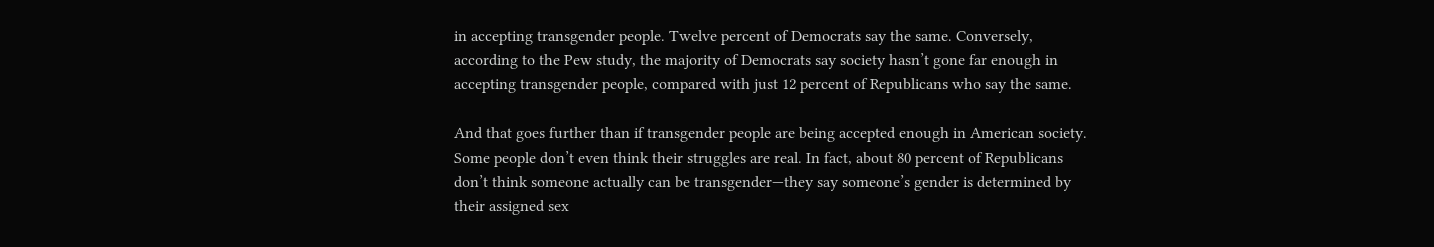in accepting transgender people. Twelve percent of Democrats say the same. Conversely, according to the Pew study, the majority of Democrats say society hasn’t gone far enough in accepting transgender people, compared with just 12 percent of Republicans who say the same.

And that goes further than if transgender people are being accepted enough in American society. Some people don’t even think their struggles are real. In fact, about 80 percent of Republicans don’t think someone actually can be transgender—they say someone’s gender is determined by their assigned sex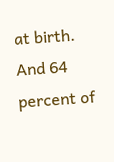at birth. And 64 percent of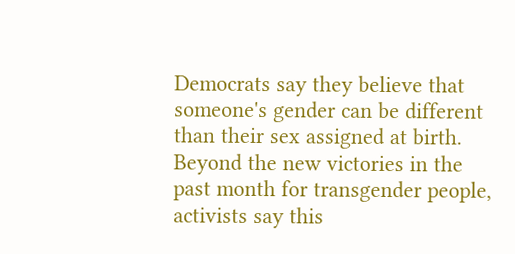Democrats say they believe that someone's gender can be different than their sex assigned at birth. Beyond the new victories in the past month for transgender people, activists say this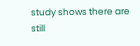study shows there are still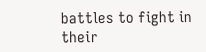battles to fight in their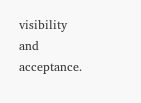visibility and acceptance.